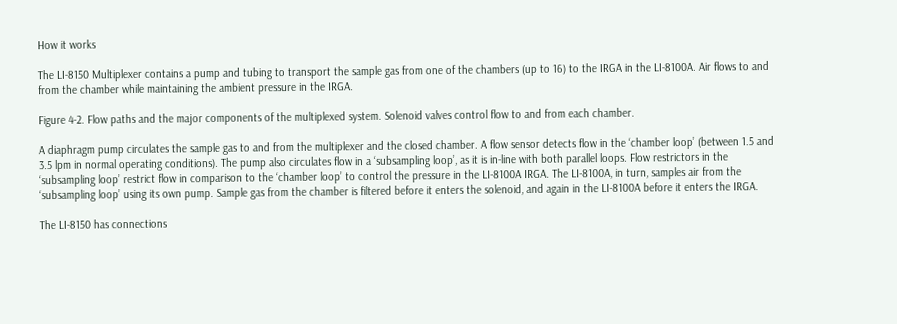How it works

The LI-8150 Multiplexer contains a pump and tubing to transport the sample gas from one of the chambers (up to 16) to the IRGA in the LI-8100A. Air flows to and from the chamber while maintaining the ambient pressure in the IRGA.

Figure 4‑2. Flow paths and the major components of the multiplexed system. Solenoid valves control flow to and from each chamber.

A diaphragm pump circulates the sample gas to and from the multiplexer and the closed chamber. A flow sensor detects flow in the ‘chamber loop’ (between 1.5 and 3.5 lpm in normal operating conditions). The pump also circulates flow in a ‘subsampling loop’, as it is in-line with both parallel loops. Flow restrictors in the ‘subsampling loop’ restrict flow in comparison to the ‘chamber loop’ to control the pressure in the LI-8100A IRGA. The LI-8100A, in turn, samples air from the ‘subsampling loop’ using its own pump. Sample gas from the chamber is filtered before it enters the solenoid, and again in the LI-8100A before it enters the IRGA.

The LI-8150 has connections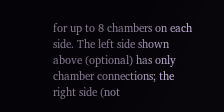for up to 8 chambers on each side. The left side shown above (optional) has only chamber connections; the right side (not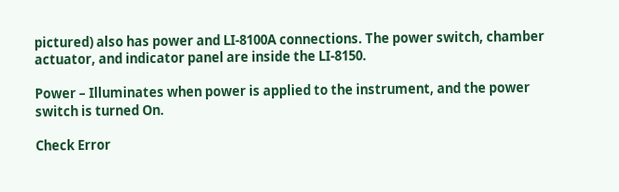pictured) also has power and LI-8100A connections. The power switch, chamber actuator, and indicator panel are inside the LI-8150.

Power – Illuminates when power is applied to the instrument, and the power switch is turned On.

Check Error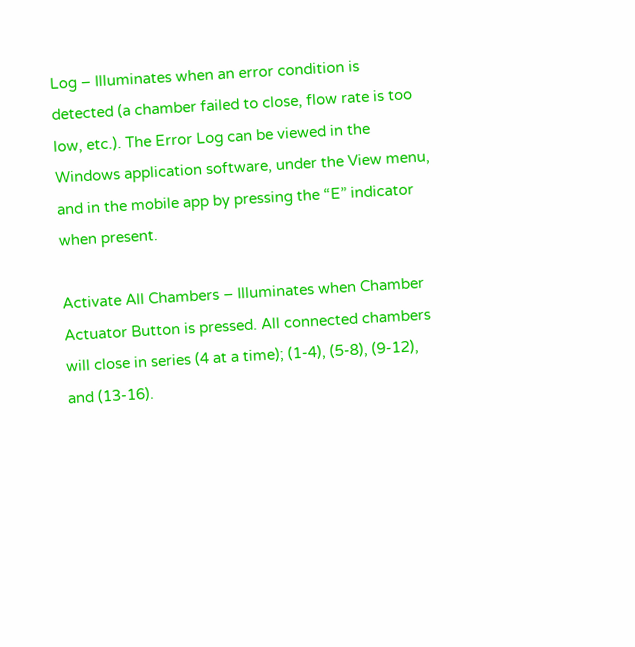Log – Illuminates when an error condition is detected (a chamber failed to close, flow rate is too low, etc.). The Error Log can be viewed in the Windows application software, under the View menu, and in the mobile app by pressing the “E” indicator when present.

Activate All Chambers – Illuminates when Chamber Actuator Button is pressed. All connected chambers will close in series (4 at a time); (1-4), (5-8), (9-12), and (13-16).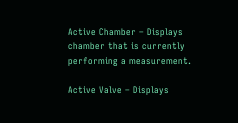Active Chamber – Displays chamber that is currently performing a measurement.

Active Valve – Displays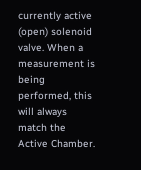currently active (open) solenoid valve. When a measurement is being performed, this will always match the Active Chamber.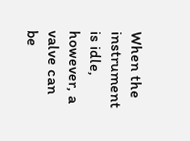When the instrument is idle, however, a valve can be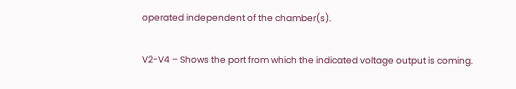operated independent of the chamber(s).

V2-V4 – Shows the port from which the indicated voltage output is coming.